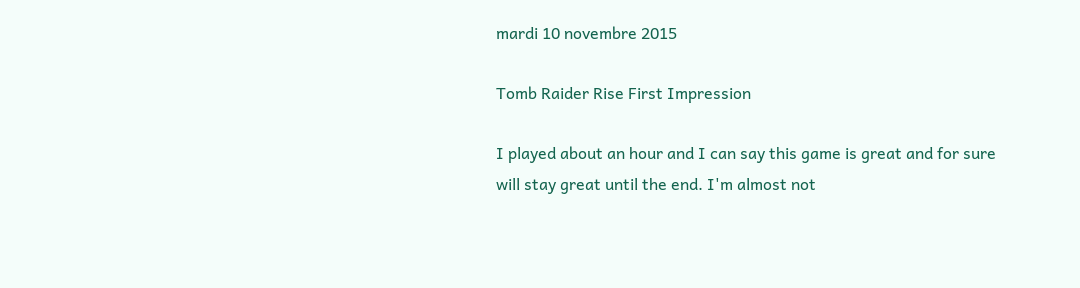mardi 10 novembre 2015

Tomb Raider Rise First Impression

I played about an hour and I can say this game is great and for sure will stay great until the end. I'm almost not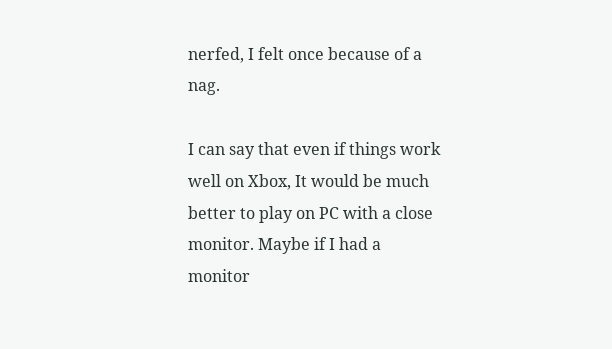nerfed, I felt once because of a nag.

I can say that even if things work well on Xbox, It would be much better to play on PC with a close monitor. Maybe if I had a monitor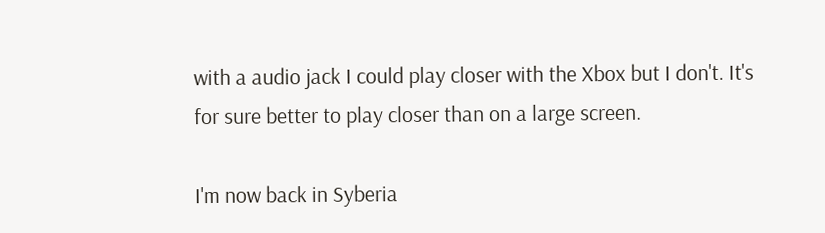with a audio jack I could play closer with the Xbox but I don't. It's for sure better to play closer than on a large screen.

I'm now back in Syberia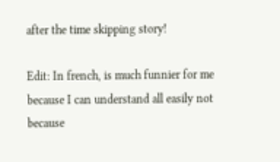after the time skipping story!

Edit: In french, is much funnier for me because I can understand all easily not because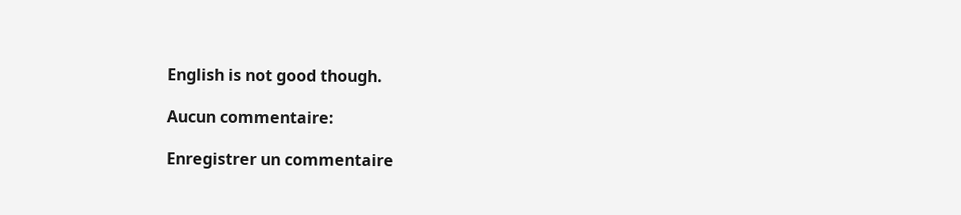English is not good though.

Aucun commentaire:

Enregistrer un commentaire